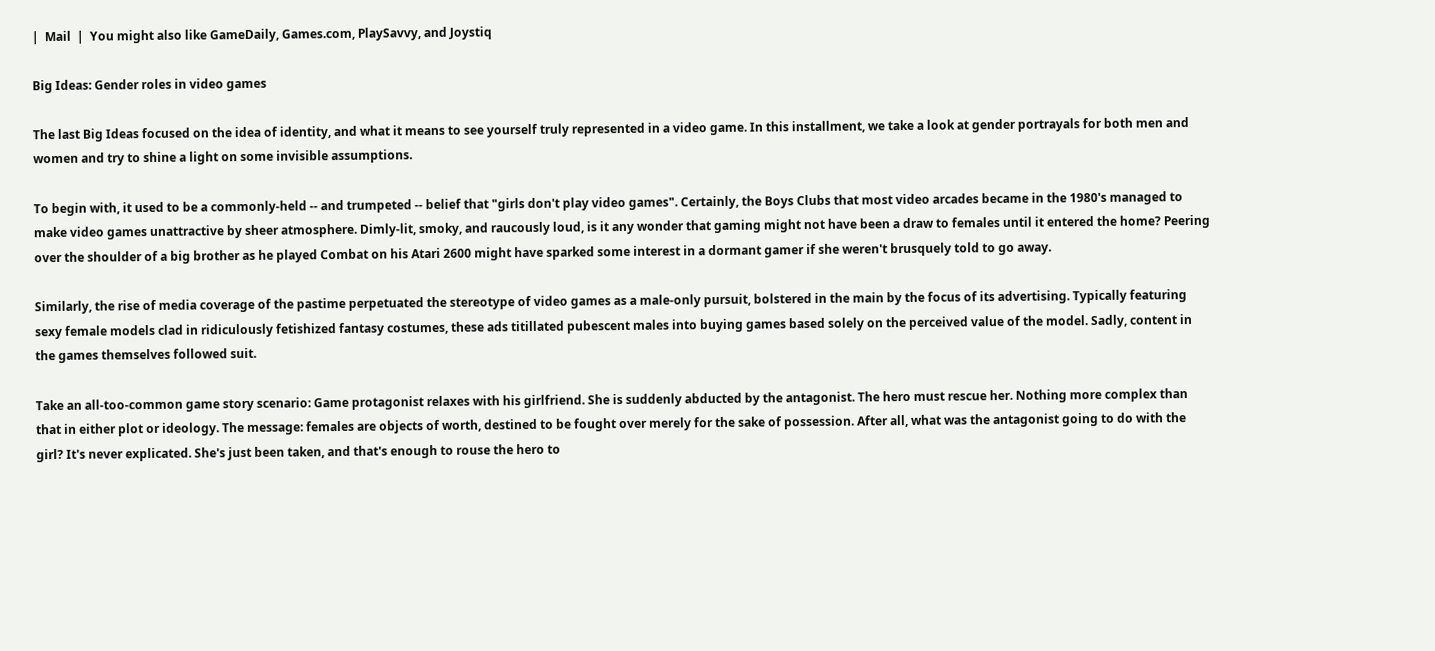|  Mail  |  You might also like GameDaily, Games.com, PlaySavvy, and Joystiq

Big Ideas: Gender roles in video games

The last Big Ideas focused on the idea of identity, and what it means to see yourself truly represented in a video game. In this installment, we take a look at gender portrayals for both men and women and try to shine a light on some invisible assumptions.

To begin with, it used to be a commonly-held -- and trumpeted -- belief that "girls don't play video games". Certainly, the Boys Clubs that most video arcades became in the 1980's managed to make video games unattractive by sheer atmosphere. Dimly-lit, smoky, and raucously loud, is it any wonder that gaming might not have been a draw to females until it entered the home? Peering over the shoulder of a big brother as he played Combat on his Atari 2600 might have sparked some interest in a dormant gamer if she weren't brusquely told to go away.

Similarly, the rise of media coverage of the pastime perpetuated the stereotype of video games as a male-only pursuit, bolstered in the main by the focus of its advertising. Typically featuring sexy female models clad in ridiculously fetishized fantasy costumes, these ads titillated pubescent males into buying games based solely on the perceived value of the model. Sadly, content in the games themselves followed suit.

Take an all-too-common game story scenario: Game protagonist relaxes with his girlfriend. She is suddenly abducted by the antagonist. The hero must rescue her. Nothing more complex than that in either plot or ideology. The message: females are objects of worth, destined to be fought over merely for the sake of possession. After all, what was the antagonist going to do with the girl? It's never explicated. She's just been taken, and that's enough to rouse the hero to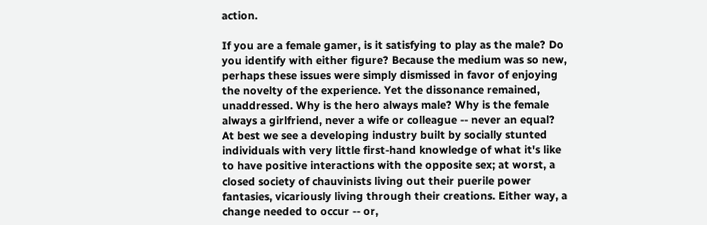action.

If you are a female gamer, is it satisfying to play as the male? Do you identify with either figure? Because the medium was so new, perhaps these issues were simply dismissed in favor of enjoying the novelty of the experience. Yet the dissonance remained, unaddressed. Why is the hero always male? Why is the female always a girlfriend, never a wife or colleague -- never an equal? At best we see a developing industry built by socially stunted individuals with very little first-hand knowledge of what it's like to have positive interactions with the opposite sex; at worst, a closed society of chauvinists living out their puerile power fantasies, vicariously living through their creations. Either way, a change needed to occur -- or,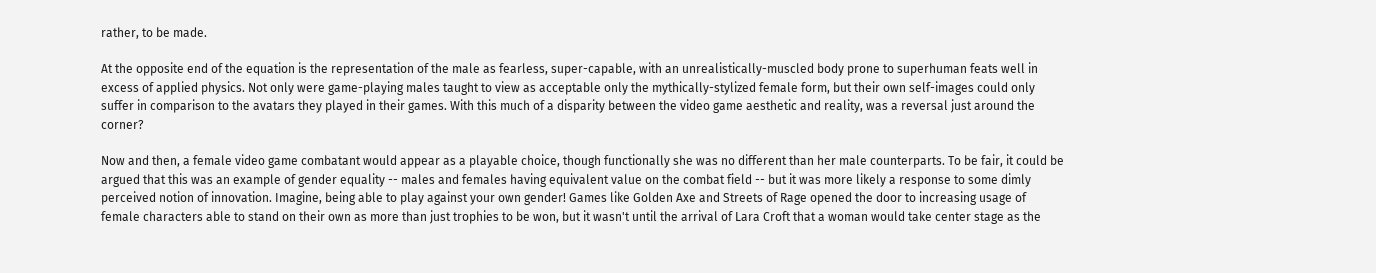rather, to be made.

At the opposite end of the equation is the representation of the male as fearless, super-capable, with an unrealistically-muscled body prone to superhuman feats well in excess of applied physics. Not only were game-playing males taught to view as acceptable only the mythically-stylized female form, but their own self-images could only suffer in comparison to the avatars they played in their games. With this much of a disparity between the video game aesthetic and reality, was a reversal just around the corner?

Now and then, a female video game combatant would appear as a playable choice, though functionally she was no different than her male counterparts. To be fair, it could be argued that this was an example of gender equality -- males and females having equivalent value on the combat field -- but it was more likely a response to some dimly perceived notion of innovation. Imagine, being able to play against your own gender! Games like Golden Axe and Streets of Rage opened the door to increasing usage of female characters able to stand on their own as more than just trophies to be won, but it wasn't until the arrival of Lara Croft that a woman would take center stage as the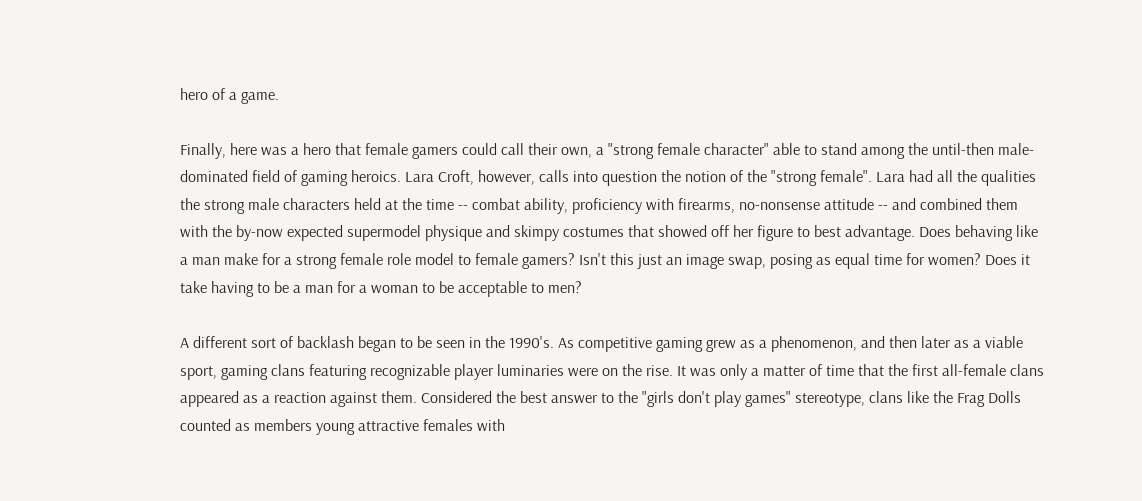hero of a game.

Finally, here was a hero that female gamers could call their own, a "strong female character" able to stand among the until-then male-dominated field of gaming heroics. Lara Croft, however, calls into question the notion of the "strong female". Lara had all the qualities the strong male characters held at the time -- combat ability, proficiency with firearms, no-nonsense attitude -- and combined them with the by-now expected supermodel physique and skimpy costumes that showed off her figure to best advantage. Does behaving like a man make for a strong female role model to female gamers? Isn't this just an image swap, posing as equal time for women? Does it take having to be a man for a woman to be acceptable to men?

A different sort of backlash began to be seen in the 1990's. As competitive gaming grew as a phenomenon, and then later as a viable sport, gaming clans featuring recognizable player luminaries were on the rise. It was only a matter of time that the first all-female clans appeared as a reaction against them. Considered the best answer to the "girls don't play games" stereotype, clans like the Frag Dolls counted as members young attractive females with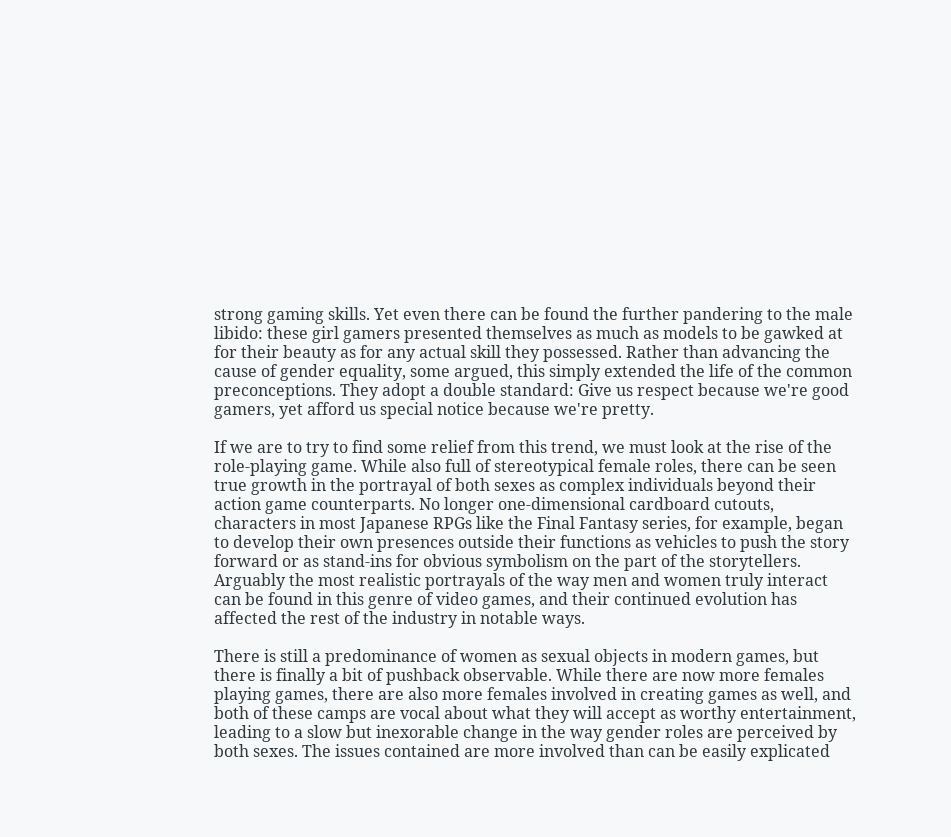strong gaming skills. Yet even there can be found the further pandering to the male libido: these girl gamers presented themselves as much as models to be gawked at for their beauty as for any actual skill they possessed. Rather than advancing the cause of gender equality, some argued, this simply extended the life of the common preconceptions. They adopt a double standard: Give us respect because we're good gamers, yet afford us special notice because we're pretty.

If we are to try to find some relief from this trend, we must look at the rise of the role-playing game. While also full of stereotypical female roles, there can be seen true growth in the portrayal of both sexes as complex individuals beyond their action game counterparts. No longer one-dimensional cardboard cutouts, characters in most Japanese RPGs like the Final Fantasy series, for example, began to develop their own presences outside their functions as vehicles to push the story forward or as stand-ins for obvious symbolism on the part of the storytellers. Arguably the most realistic portrayals of the way men and women truly interact can be found in this genre of video games, and their continued evolution has affected the rest of the industry in notable ways.

There is still a predominance of women as sexual objects in modern games, but there is finally a bit of pushback observable. While there are now more females playing games, there are also more females involved in creating games as well, and both of these camps are vocal about what they will accept as worthy entertainment, leading to a slow but inexorable change in the way gender roles are perceived by both sexes. The issues contained are more involved than can be easily explicated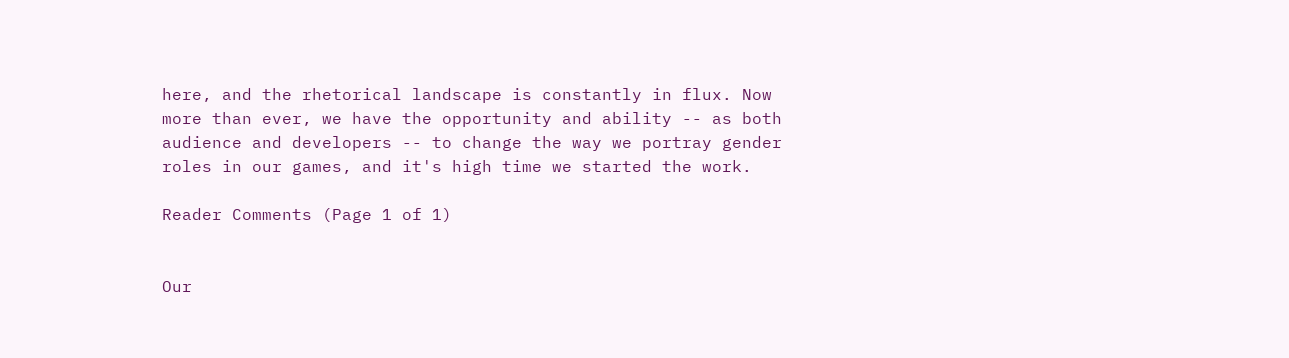here, and the rhetorical landscape is constantly in flux. Now more than ever, we have the opportunity and ability -- as both audience and developers -- to change the way we portray gender roles in our games, and it's high time we started the work.

Reader Comments (Page 1 of 1)


Our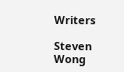Writers

Steven Wong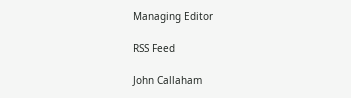Managing Editor

RSS Feed

John Callaham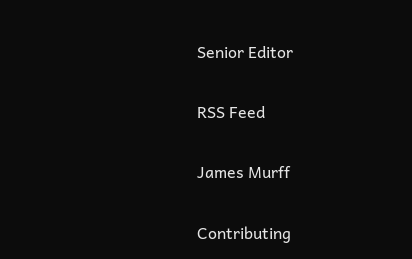Senior Editor

RSS Feed

James Murff

Contributing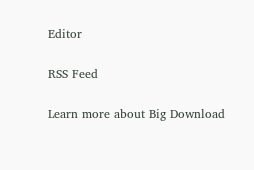Editor

RSS Feed

Learn more about Big Download